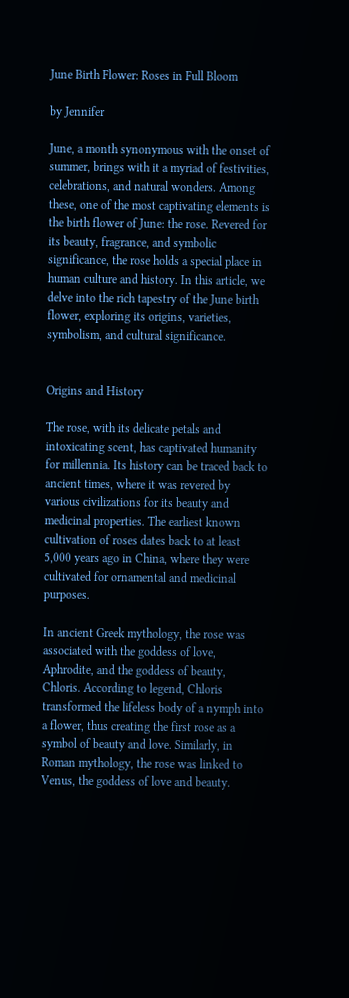June Birth Flower: Roses in Full Bloom

by Jennifer

June, a month synonymous with the onset of summer, brings with it a myriad of festivities, celebrations, and natural wonders. Among these, one of the most captivating elements is the birth flower of June: the rose. Revered for its beauty, fragrance, and symbolic significance, the rose holds a special place in human culture and history. In this article, we delve into the rich tapestry of the June birth flower, exploring its origins, varieties, symbolism, and cultural significance.


Origins and History

The rose, with its delicate petals and intoxicating scent, has captivated humanity for millennia. Its history can be traced back to ancient times, where it was revered by various civilizations for its beauty and medicinal properties. The earliest known cultivation of roses dates back to at least 5,000 years ago in China, where they were cultivated for ornamental and medicinal purposes.

In ancient Greek mythology, the rose was associated with the goddess of love, Aphrodite, and the goddess of beauty, Chloris. According to legend, Chloris transformed the lifeless body of a nymph into a flower, thus creating the first rose as a symbol of beauty and love. Similarly, in Roman mythology, the rose was linked to Venus, the goddess of love and beauty.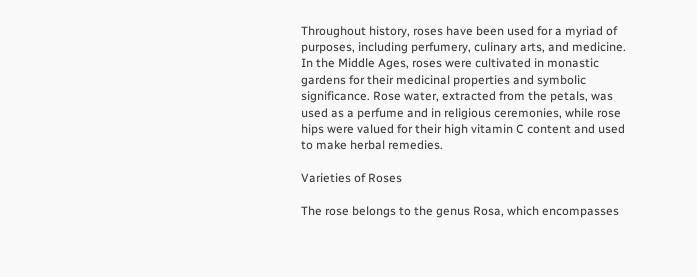Throughout history, roses have been used for a myriad of purposes, including perfumery, culinary arts, and medicine. In the Middle Ages, roses were cultivated in monastic gardens for their medicinal properties and symbolic significance. Rose water, extracted from the petals, was used as a perfume and in religious ceremonies, while rose hips were valued for their high vitamin C content and used to make herbal remedies.

Varieties of Roses

The rose belongs to the genus Rosa, which encompasses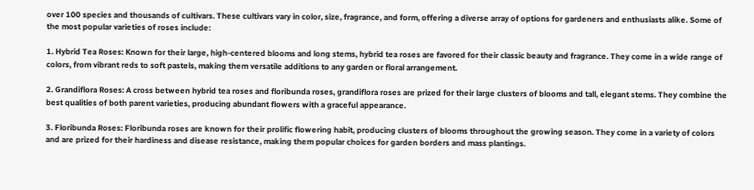over 100 species and thousands of cultivars. These cultivars vary in color, size, fragrance, and form, offering a diverse array of options for gardeners and enthusiasts alike. Some of the most popular varieties of roses include:

1. Hybrid Tea Roses: Known for their large, high-centered blooms and long stems, hybrid tea roses are favored for their classic beauty and fragrance. They come in a wide range of colors, from vibrant reds to soft pastels, making them versatile additions to any garden or floral arrangement.

2. Grandiflora Roses: A cross between hybrid tea roses and floribunda roses, grandiflora roses are prized for their large clusters of blooms and tall, elegant stems. They combine the best qualities of both parent varieties, producing abundant flowers with a graceful appearance.

3. Floribunda Roses: Floribunda roses are known for their prolific flowering habit, producing clusters of blooms throughout the growing season. They come in a variety of colors and are prized for their hardiness and disease resistance, making them popular choices for garden borders and mass plantings.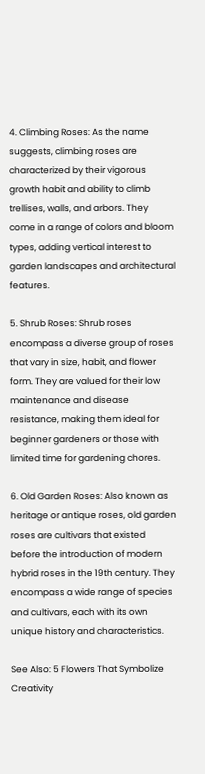4. Climbing Roses: As the name suggests, climbing roses are characterized by their vigorous growth habit and ability to climb trellises, walls, and arbors. They come in a range of colors and bloom types, adding vertical interest to garden landscapes and architectural features.

5. Shrub Roses: Shrub roses encompass a diverse group of roses that vary in size, habit, and flower form. They are valued for their low maintenance and disease resistance, making them ideal for beginner gardeners or those with limited time for gardening chores.

6. Old Garden Roses: Also known as heritage or antique roses, old garden roses are cultivars that existed before the introduction of modern hybrid roses in the 19th century. They encompass a wide range of species and cultivars, each with its own unique history and characteristics.

See Also: 5 Flowers That Symbolize Creativity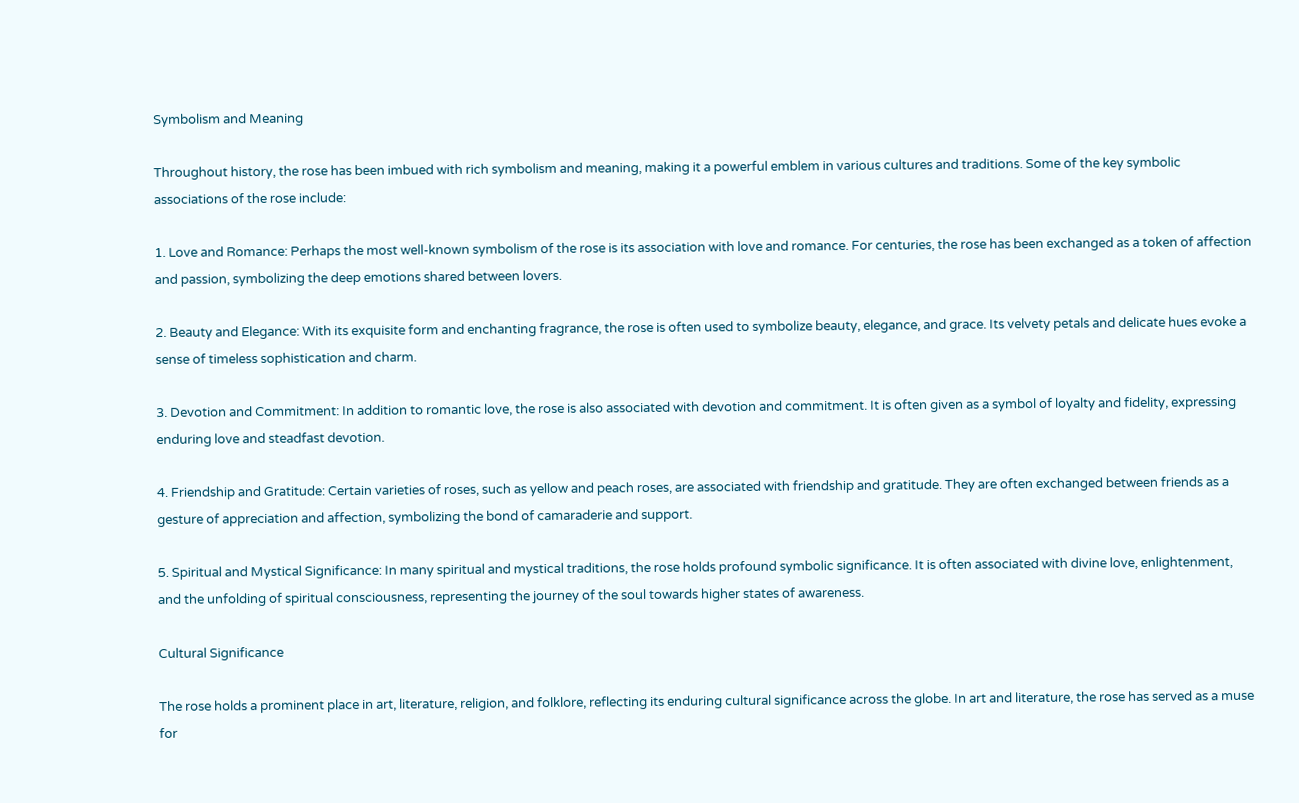Symbolism and Meaning

Throughout history, the rose has been imbued with rich symbolism and meaning, making it a powerful emblem in various cultures and traditions. Some of the key symbolic associations of the rose include:

1. Love and Romance: Perhaps the most well-known symbolism of the rose is its association with love and romance. For centuries, the rose has been exchanged as a token of affection and passion, symbolizing the deep emotions shared between lovers.

2. Beauty and Elegance: With its exquisite form and enchanting fragrance, the rose is often used to symbolize beauty, elegance, and grace. Its velvety petals and delicate hues evoke a sense of timeless sophistication and charm.

3. Devotion and Commitment: In addition to romantic love, the rose is also associated with devotion and commitment. It is often given as a symbol of loyalty and fidelity, expressing enduring love and steadfast devotion.

4. Friendship and Gratitude: Certain varieties of roses, such as yellow and peach roses, are associated with friendship and gratitude. They are often exchanged between friends as a gesture of appreciation and affection, symbolizing the bond of camaraderie and support.

5. Spiritual and Mystical Significance: In many spiritual and mystical traditions, the rose holds profound symbolic significance. It is often associated with divine love, enlightenment, and the unfolding of spiritual consciousness, representing the journey of the soul towards higher states of awareness.

Cultural Significance

The rose holds a prominent place in art, literature, religion, and folklore, reflecting its enduring cultural significance across the globe. In art and literature, the rose has served as a muse for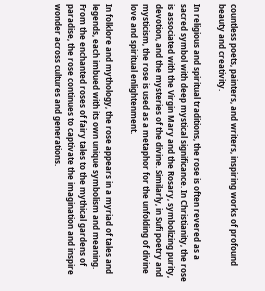countless poets, painters, and writers, inspiring works of profound beauty and creativity.

In religious and spiritual traditions, the rose is often revered as a sacred symbol with deep mystical significance. In Christianity, the rose is associated with the Virgin Mary and the Rosary, symbolizing purity, devotion, and the mysteries of the divine. Similarly, in Sufi poetry and mysticism, the rose is used as a metaphor for the unfolding of divine love and spiritual enlightenment.

In folklore and mythology, the rose appears in a myriad of tales and legends, each imbued with its own unique symbolism and meaning. From the enchanted roses of fairy tales to the mythical gardens of paradise, the rose continues to captivate the imagination and inspire wonder across cultures and generations.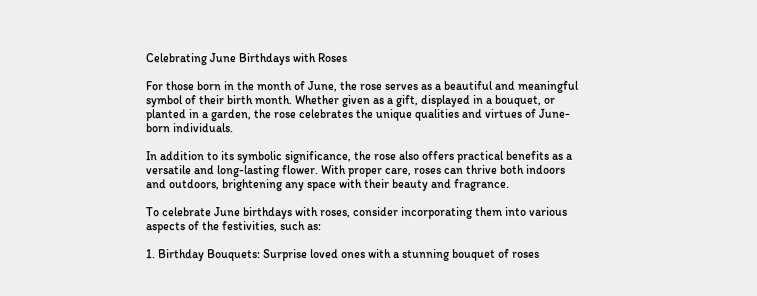Celebrating June Birthdays with Roses

For those born in the month of June, the rose serves as a beautiful and meaningful symbol of their birth month. Whether given as a gift, displayed in a bouquet, or planted in a garden, the rose celebrates the unique qualities and virtues of June-born individuals.

In addition to its symbolic significance, the rose also offers practical benefits as a versatile and long-lasting flower. With proper care, roses can thrive both indoors and outdoors, brightening any space with their beauty and fragrance.

To celebrate June birthdays with roses, consider incorporating them into various aspects of the festivities, such as:

1. Birthday Bouquets: Surprise loved ones with a stunning bouquet of roses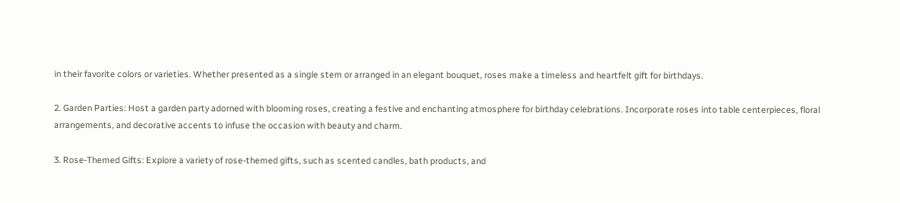in their favorite colors or varieties. Whether presented as a single stem or arranged in an elegant bouquet, roses make a timeless and heartfelt gift for birthdays.

2. Garden Parties: Host a garden party adorned with blooming roses, creating a festive and enchanting atmosphere for birthday celebrations. Incorporate roses into table centerpieces, floral arrangements, and decorative accents to infuse the occasion with beauty and charm.

3. Rose-Themed Gifts: Explore a variety of rose-themed gifts, such as scented candles, bath products, and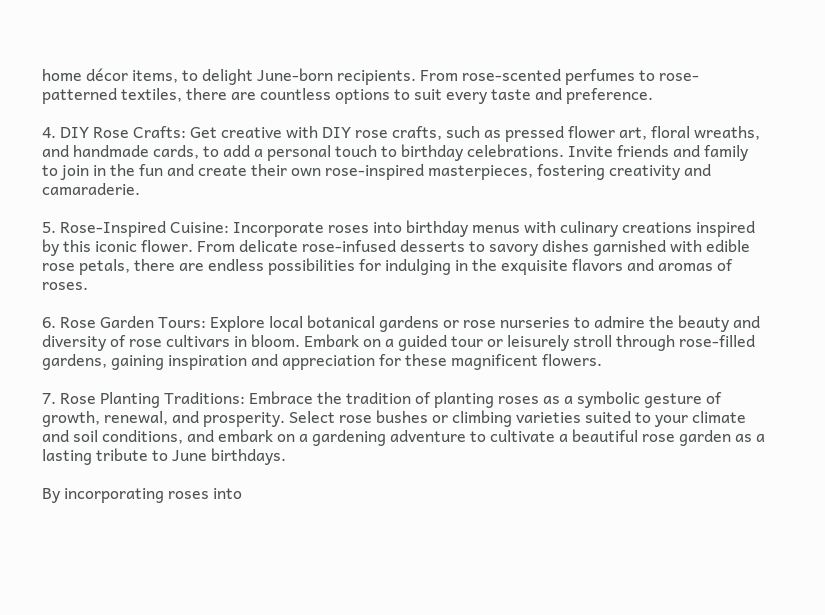home décor items, to delight June-born recipients. From rose-scented perfumes to rose-patterned textiles, there are countless options to suit every taste and preference.

4. DIY Rose Crafts: Get creative with DIY rose crafts, such as pressed flower art, floral wreaths, and handmade cards, to add a personal touch to birthday celebrations. Invite friends and family to join in the fun and create their own rose-inspired masterpieces, fostering creativity and camaraderie.

5. Rose-Inspired Cuisine: Incorporate roses into birthday menus with culinary creations inspired by this iconic flower. From delicate rose-infused desserts to savory dishes garnished with edible rose petals, there are endless possibilities for indulging in the exquisite flavors and aromas of roses.

6. Rose Garden Tours: Explore local botanical gardens or rose nurseries to admire the beauty and diversity of rose cultivars in bloom. Embark on a guided tour or leisurely stroll through rose-filled gardens, gaining inspiration and appreciation for these magnificent flowers.

7. Rose Planting Traditions: Embrace the tradition of planting roses as a symbolic gesture of growth, renewal, and prosperity. Select rose bushes or climbing varieties suited to your climate and soil conditions, and embark on a gardening adventure to cultivate a beautiful rose garden as a lasting tribute to June birthdays.

By incorporating roses into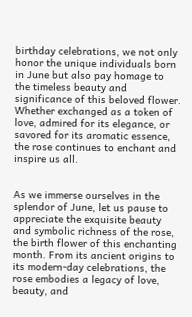birthday celebrations, we not only honor the unique individuals born in June but also pay homage to the timeless beauty and significance of this beloved flower. Whether exchanged as a token of love, admired for its elegance, or savored for its aromatic essence, the rose continues to enchant and inspire us all.


As we immerse ourselves in the splendor of June, let us pause to appreciate the exquisite beauty and symbolic richness of the rose, the birth flower of this enchanting month. From its ancient origins to its modern-day celebrations, the rose embodies a legacy of love, beauty, and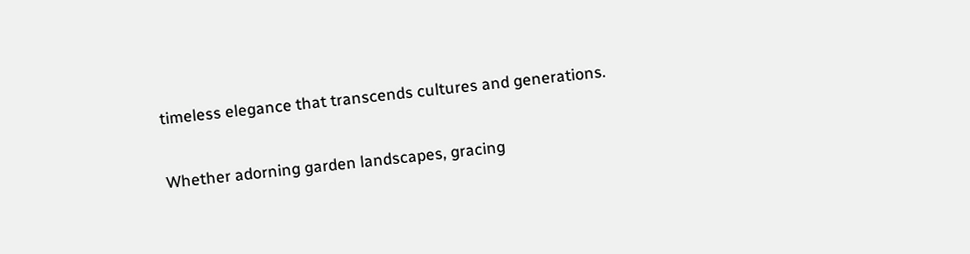timeless elegance that transcends cultures and generations.

Whether adorning garden landscapes, gracing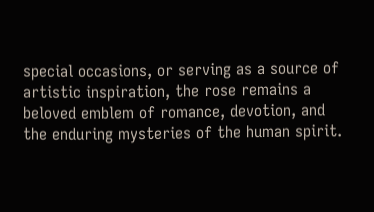special occasions, or serving as a source of artistic inspiration, the rose remains a beloved emblem of romance, devotion, and the enduring mysteries of the human spirit.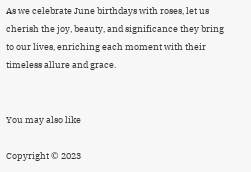As we celebrate June birthdays with roses, let us cherish the joy, beauty, and significance they bring to our lives, enriching each moment with their timeless allure and grace.


You may also like

Copyright © 2023